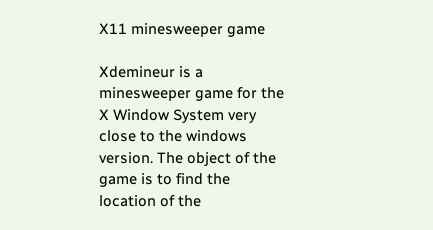X11 minesweeper game

Xdemineur is a minesweeper game for the X Window System very close to the windows version. The object of the game is to find the location of the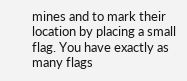mines and to mark their location by placing a small flag. You have exactly as many flags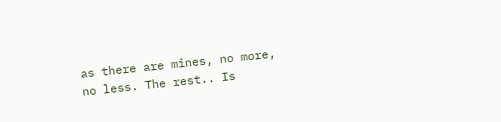as there are mines, no more, no less. The rest.. Is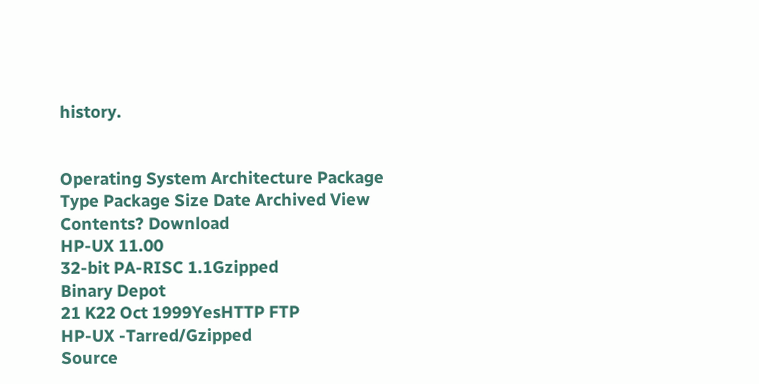history.


Operating System Architecture Package Type Package Size Date Archived View Contents? Download
HP-UX 11.00
32-bit PA-RISC 1.1Gzipped
Binary Depot
21 K22 Oct 1999YesHTTP FTP
HP-UX -Tarred/Gzipped
Source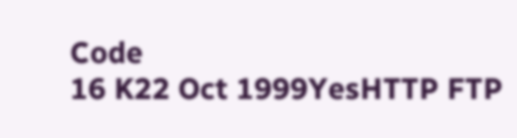Code
16 K22 Oct 1999YesHTTP FTP